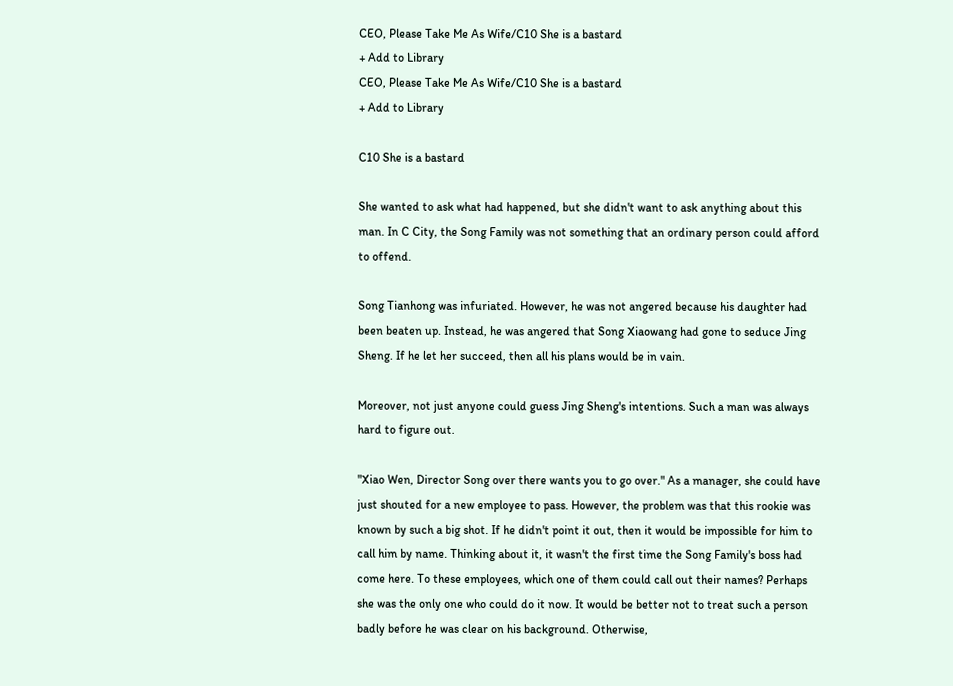CEO, Please Take Me As Wife/C10 She is a bastard
+ Add to Library
CEO, Please Take Me As Wife/C10 She is a bastard
+ Add to Library

C10 She is a bastard

She wanted to ask what had happened, but she didn't want to ask anything about this man. In C City, the Song Family was not something that an ordinary person could afford to offend.

Song Tianhong was infuriated. However, he was not angered because his daughter had been beaten up. Instead, he was angered that Song Xiaowang had gone to seduce Jing Sheng. If he let her succeed, then all his plans would be in vain.

Moreover, not just anyone could guess Jing Sheng's intentions. Such a man was always hard to figure out.

"Xiao Wen, Director Song over there wants you to go over." As a manager, she could have just shouted for a new employee to pass. However, the problem was that this rookie was known by such a big shot. If he didn't point it out, then it would be impossible for him to call him by name. Thinking about it, it wasn't the first time the Song Family's boss had come here. To these employees, which one of them could call out their names? Perhaps she was the only one who could do it now. It would be better not to treat such a person badly before he was clear on his background. Otherwise,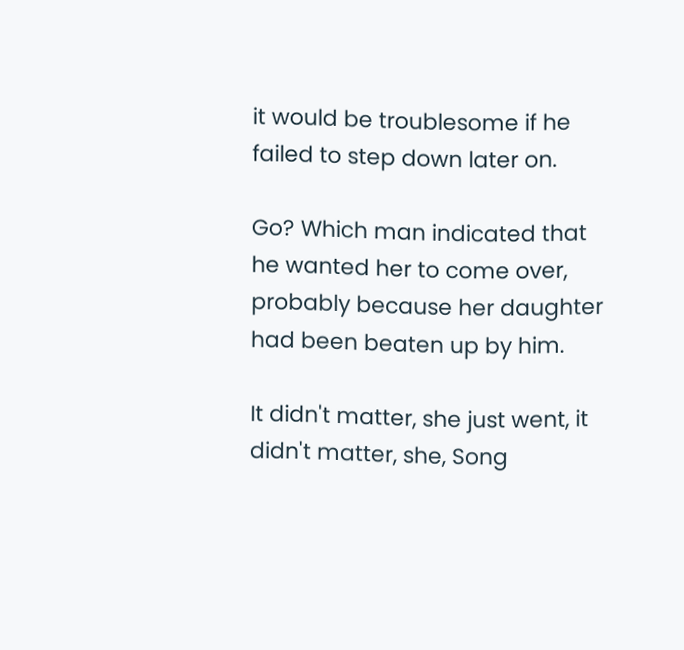it would be troublesome if he failed to step down later on.

Go? Which man indicated that he wanted her to come over, probably because her daughter had been beaten up by him.

It didn't matter, she just went, it didn't matter, she, Song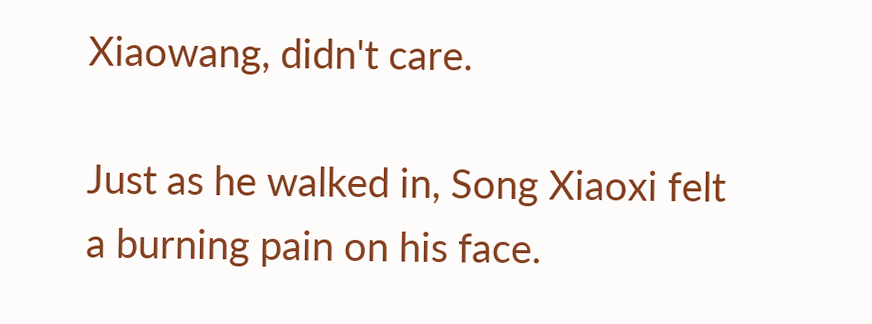Xiaowang, didn't care.

Just as he walked in, Song Xiaoxi felt a burning pain on his face.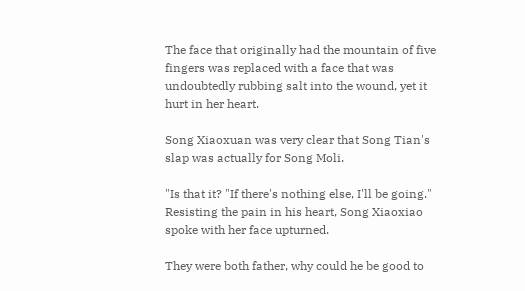The face that originally had the mountain of five fingers was replaced with a face that was undoubtedly rubbing salt into the wound, yet it hurt in her heart.

Song Xiaoxuan was very clear that Song Tian's slap was actually for Song Moli.

"Is that it? "If there's nothing else, I'll be going." Resisting the pain in his heart, Song Xiaoxiao spoke with her face upturned.

They were both father, why could he be good to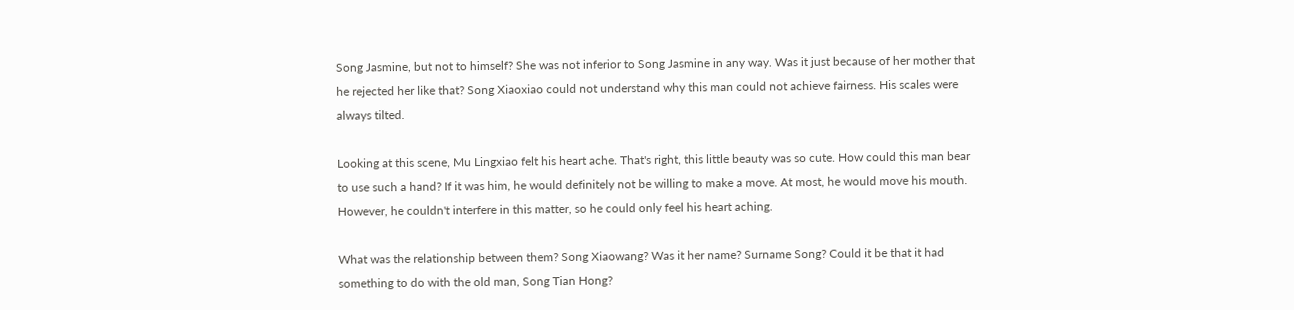Song Jasmine, but not to himself? She was not inferior to Song Jasmine in any way. Was it just because of her mother that he rejected her like that? Song Xiaoxiao could not understand why this man could not achieve fairness. His scales were always tilted.

Looking at this scene, Mu Lingxiao felt his heart ache. That's right, this little beauty was so cute. How could this man bear to use such a hand? If it was him, he would definitely not be willing to make a move. At most, he would move his mouth. However, he couldn't interfere in this matter, so he could only feel his heart aching.

What was the relationship between them? Song Xiaowang? Was it her name? Surname Song? Could it be that it had something to do with the old man, Song Tian Hong?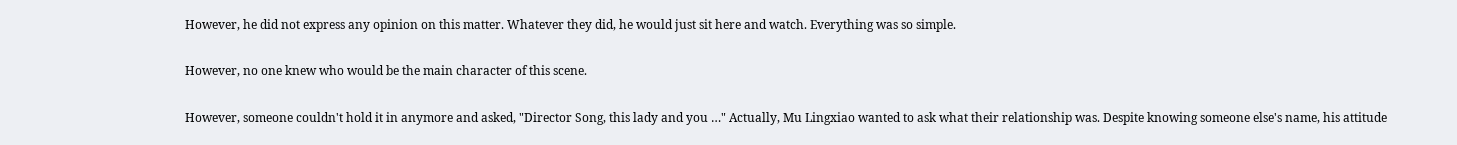However, he did not express any opinion on this matter. Whatever they did, he would just sit here and watch. Everything was so simple.

However, no one knew who would be the main character of this scene.

However, someone couldn't hold it in anymore and asked, "Director Song, this lady and you …" Actually, Mu Lingxiao wanted to ask what their relationship was. Despite knowing someone else's name, his attitude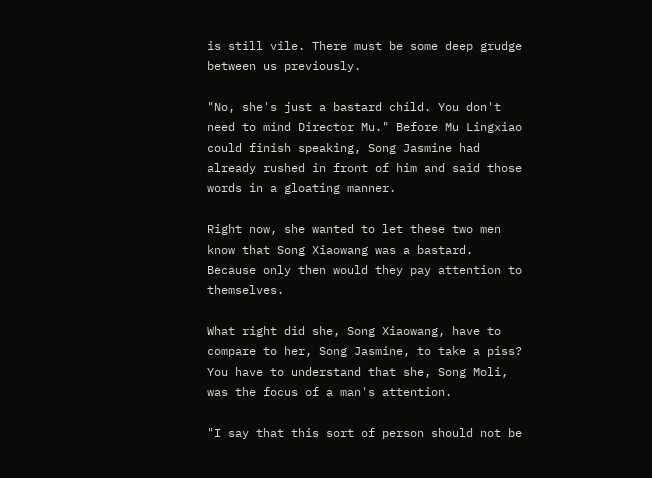is still vile. There must be some deep grudge between us previously.

"No, she's just a bastard child. You don't need to mind Director Mu." Before Mu Lingxiao could finish speaking, Song Jasmine had already rushed in front of him and said those words in a gloating manner.

Right now, she wanted to let these two men know that Song Xiaowang was a bastard. Because only then would they pay attention to themselves.

What right did she, Song Xiaowang, have to compare to her, Song Jasmine, to take a piss? You have to understand that she, Song Moli, was the focus of a man's attention.

"I say that this sort of person should not be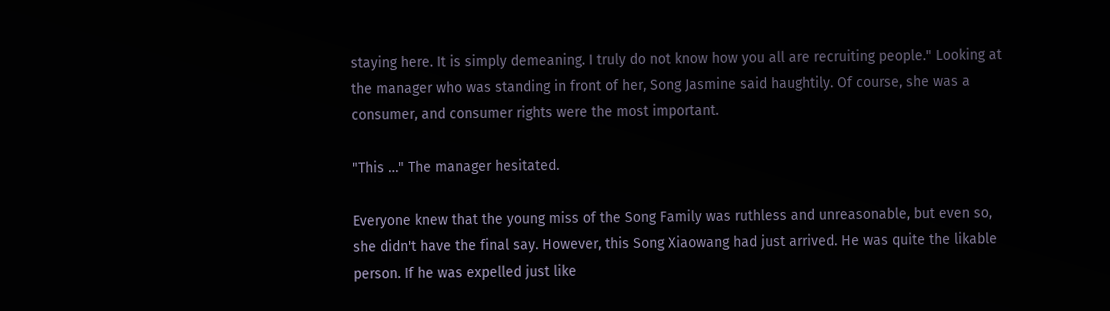staying here. It is simply demeaning. I truly do not know how you all are recruiting people." Looking at the manager who was standing in front of her, Song Jasmine said haughtily. Of course, she was a consumer, and consumer rights were the most important.

"This …" The manager hesitated.

Everyone knew that the young miss of the Song Family was ruthless and unreasonable, but even so, she didn't have the final say. However, this Song Xiaowang had just arrived. He was quite the likable person. If he was expelled just like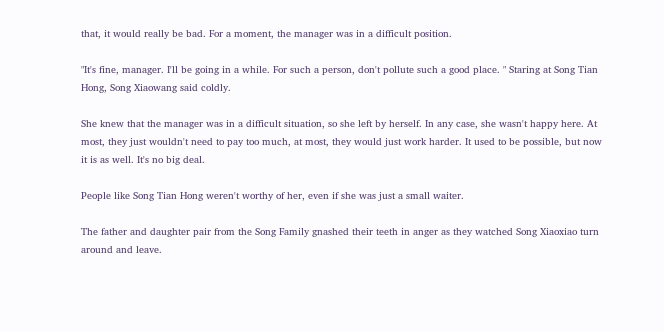that, it would really be bad. For a moment, the manager was in a difficult position.

"It's fine, manager. I'll be going in a while. For such a person, don't pollute such a good place. " Staring at Song Tian Hong, Song Xiaowang said coldly.

She knew that the manager was in a difficult situation, so she left by herself. In any case, she wasn't happy here. At most, they just wouldn't need to pay too much, at most, they would just work harder. It used to be possible, but now it is as well. It's no big deal.

People like Song Tian Hong weren't worthy of her, even if she was just a small waiter.

The father and daughter pair from the Song Family gnashed their teeth in anger as they watched Song Xiaoxiao turn around and leave.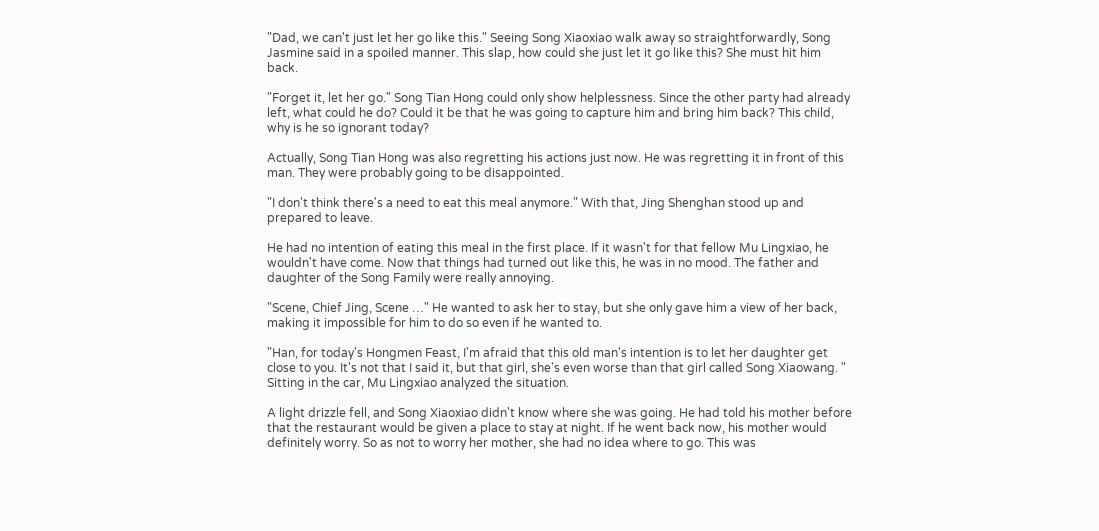"Dad, we can't just let her go like this." Seeing Song Xiaoxiao walk away so straightforwardly, Song Jasmine said in a spoiled manner. This slap, how could she just let it go like this? She must hit him back.

"Forget it, let her go." Song Tian Hong could only show helplessness. Since the other party had already left, what could he do? Could it be that he was going to capture him and bring him back? This child, why is he so ignorant today?

Actually, Song Tian Hong was also regretting his actions just now. He was regretting it in front of this man. They were probably going to be disappointed.

"I don't think there's a need to eat this meal anymore." With that, Jing Shenghan stood up and prepared to leave.

He had no intention of eating this meal in the first place. If it wasn't for that fellow Mu Lingxiao, he wouldn't have come. Now that things had turned out like this, he was in no mood. The father and daughter of the Song Family were really annoying.

"Scene, Chief Jing, Scene …" He wanted to ask her to stay, but she only gave him a view of her back, making it impossible for him to do so even if he wanted to.

"Han, for today's Hongmen Feast, I'm afraid that this old man's intention is to let her daughter get close to you. It's not that I said it, but that girl, she's even worse than that girl called Song Xiaowang. " Sitting in the car, Mu Lingxiao analyzed the situation.

A light drizzle fell, and Song Xiaoxiao didn't know where she was going. He had told his mother before that the restaurant would be given a place to stay at night. If he went back now, his mother would definitely worry. So as not to worry her mother, she had no idea where to go. This was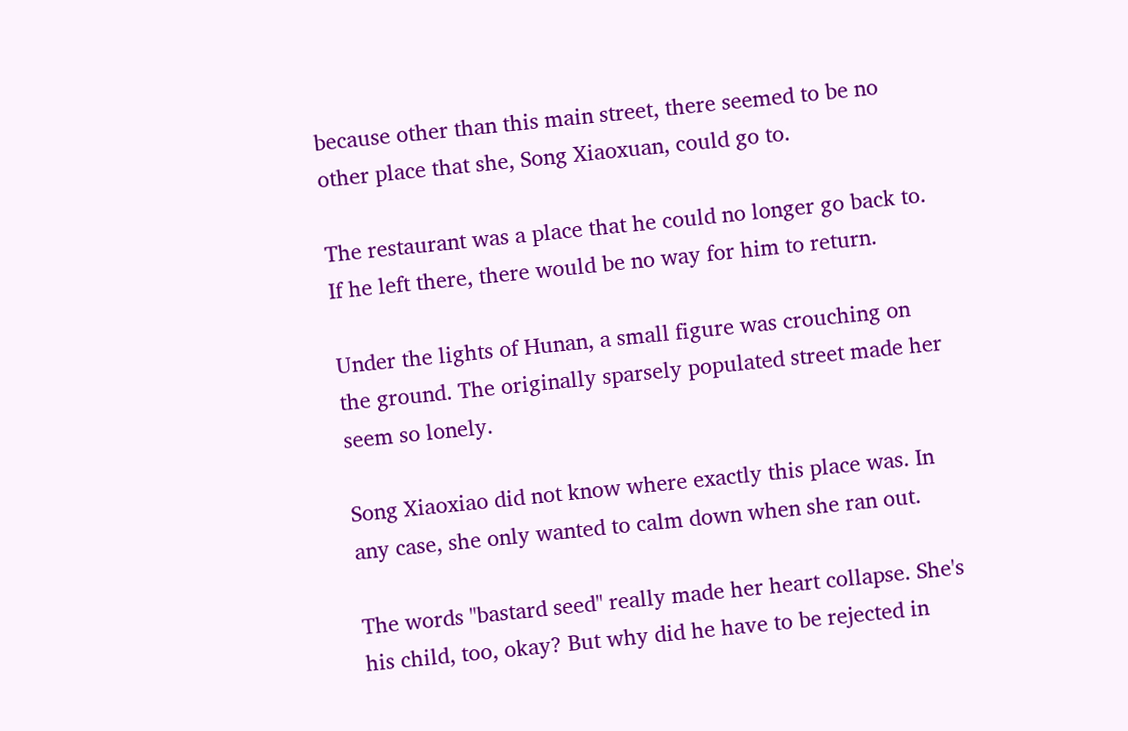because other than this main street, there seemed to be no other place that she, Song Xiaoxuan, could go to.

The restaurant was a place that he could no longer go back to. If he left there, there would be no way for him to return.

Under the lights of Hunan, a small figure was crouching on the ground. The originally sparsely populated street made her seem so lonely.

Song Xiaoxiao did not know where exactly this place was. In any case, she only wanted to calm down when she ran out.

The words "bastard seed" really made her heart collapse. She's his child, too, okay? But why did he have to be rejected in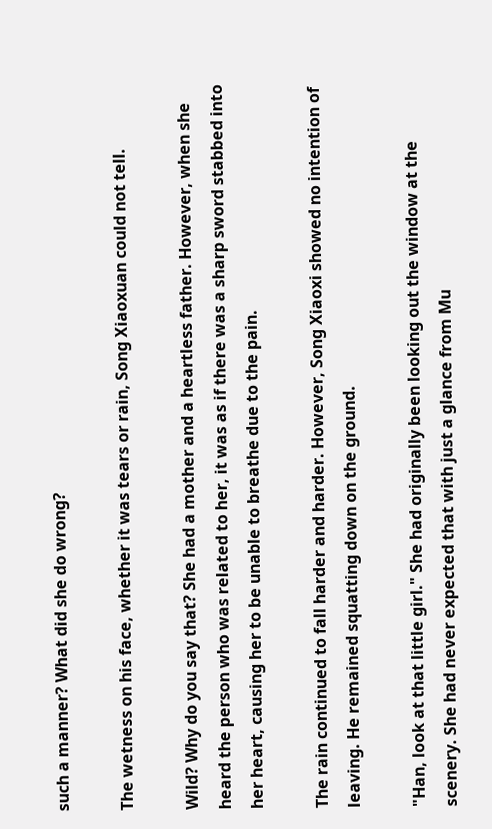such a manner? What did she do wrong?

The wetness on his face, whether it was tears or rain, Song Xiaoxuan could not tell.

Wild? Why do you say that? She had a mother and a heartless father. However, when she heard the person who was related to her, it was as if there was a sharp sword stabbed into her heart, causing her to be unable to breathe due to the pain.

The rain continued to fall harder and harder. However, Song Xiaoxi showed no intention of leaving. He remained squatting down on the ground.

"Han, look at that little girl." She had originally been looking out the window at the scenery. She had never expected that with just a glance from Mu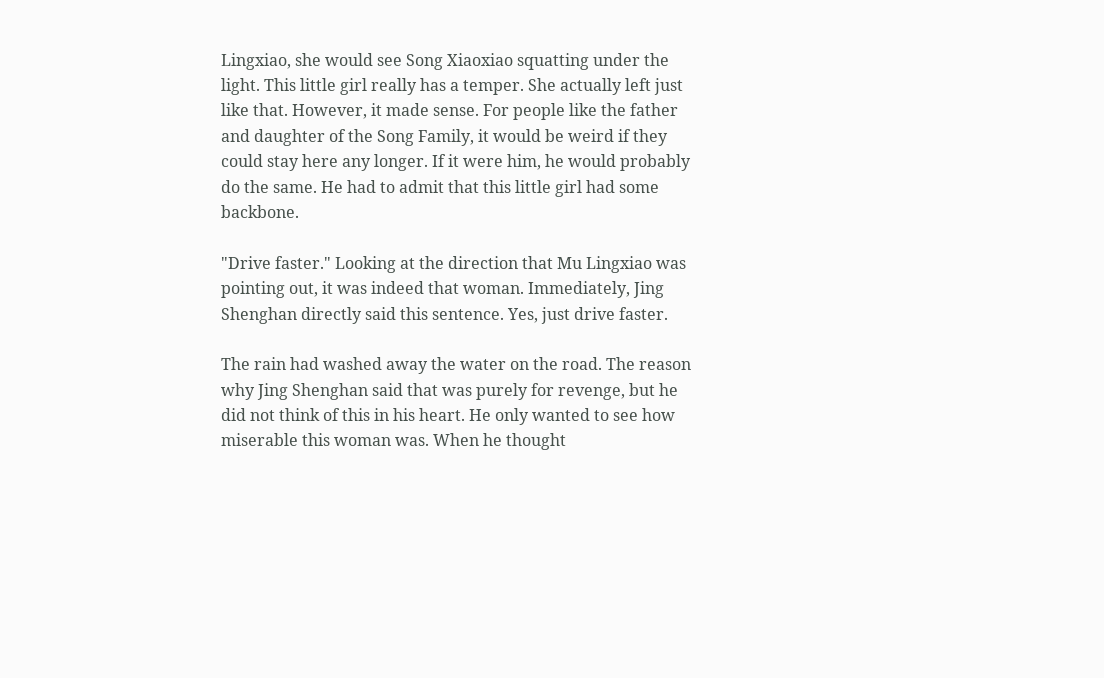Lingxiao, she would see Song Xiaoxiao squatting under the light. This little girl really has a temper. She actually left just like that. However, it made sense. For people like the father and daughter of the Song Family, it would be weird if they could stay here any longer. If it were him, he would probably do the same. He had to admit that this little girl had some backbone.

"Drive faster." Looking at the direction that Mu Lingxiao was pointing out, it was indeed that woman. Immediately, Jing Shenghan directly said this sentence. Yes, just drive faster.

The rain had washed away the water on the road. The reason why Jing Shenghan said that was purely for revenge, but he did not think of this in his heart. He only wanted to see how miserable this woman was. When he thought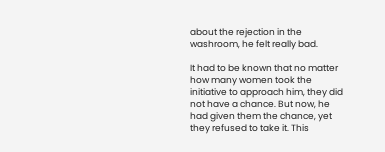about the rejection in the washroom, he felt really bad.

It had to be known that no matter how many women took the initiative to approach him, they did not have a chance. But now, he had given them the chance, yet they refused to take it. This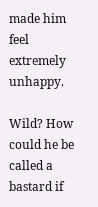made him feel extremely unhappy.

Wild? How could he be called a bastard if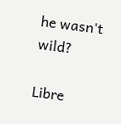he wasn't wild?

Libre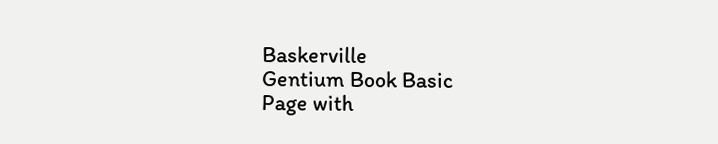Baskerville
Gentium Book Basic
Page with